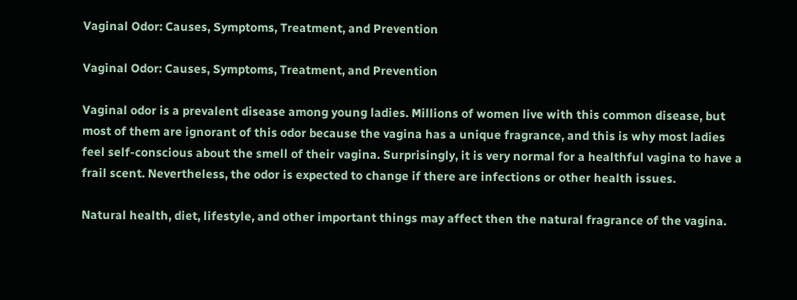Vaginal Odor: Causes, Symptoms, Treatment, and Prevention

Vaginal Odor: Causes, Symptoms, Treatment, and Prevention

Vaginal odor is a prevalent disease among young ladies. Millions of women live with this common disease, but most of them are ignorant of this odor because the vagina has a unique fragrance, and this is why most ladies feel self-conscious about the smell of their vagina. Surprisingly, it is very normal for a healthful vagina to have a frail scent. Nevertheless, the odor is expected to change if there are infections or other health issues.

Natural health, diet, lifestyle, and other important things may affect then the natural fragrance of the vagina.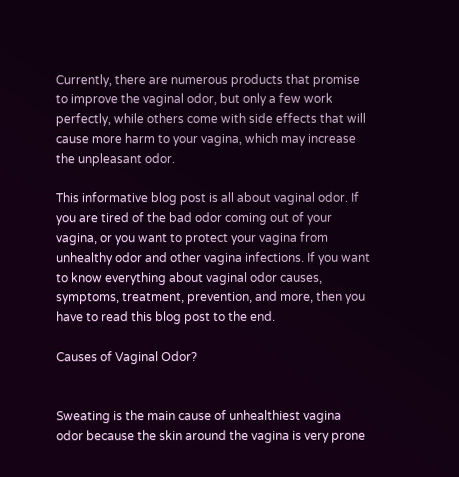Currently, there are numerous products that promise to improve the vaginal odor, but only a few work perfectly, while others come with side effects that will cause more harm to your vagina, which may increase the unpleasant odor.

This informative blog post is all about vaginal odor. If you are tired of the bad odor coming out of your vagina, or you want to protect your vagina from unhealthy odor and other vagina infections. If you want to know everything about vaginal odor causes, symptoms, treatment, prevention, and more, then you have to read this blog post to the end.

Causes of Vaginal Odor?


Sweating is the main cause of unhealthiest vagina odor because the skin around the vagina is very prone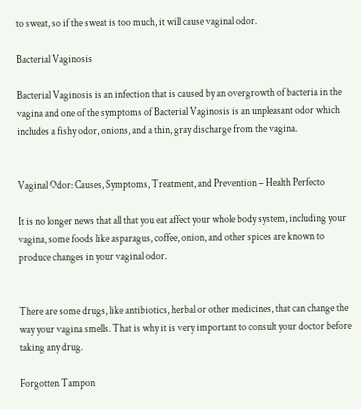to sweat, so if the sweat is too much, it will cause vaginal odor.

Bacterial Vaginosis

Bacterial Vaginosis is an infection that is caused by an overgrowth of bacteria in the vagina and one of the symptoms of Bacterial Vaginosis is an unpleasant odor which includes a fishy odor, onions, and a thin, gray discharge from the vagina.


Vaginal Odor: Causes, Symptoms, Treatment, and Prevention – Health Perfecto

It is no longer news that all that you eat affect your whole body system, including your vagina, some foods like asparagus, coffee, onion, and other spices are known to produce changes in your vaginal odor.


There are some drugs, like antibiotics, herbal or other medicines, that can change the way your vagina smells. That is why it is very important to consult your doctor before taking any drug.

Forgotten Tampon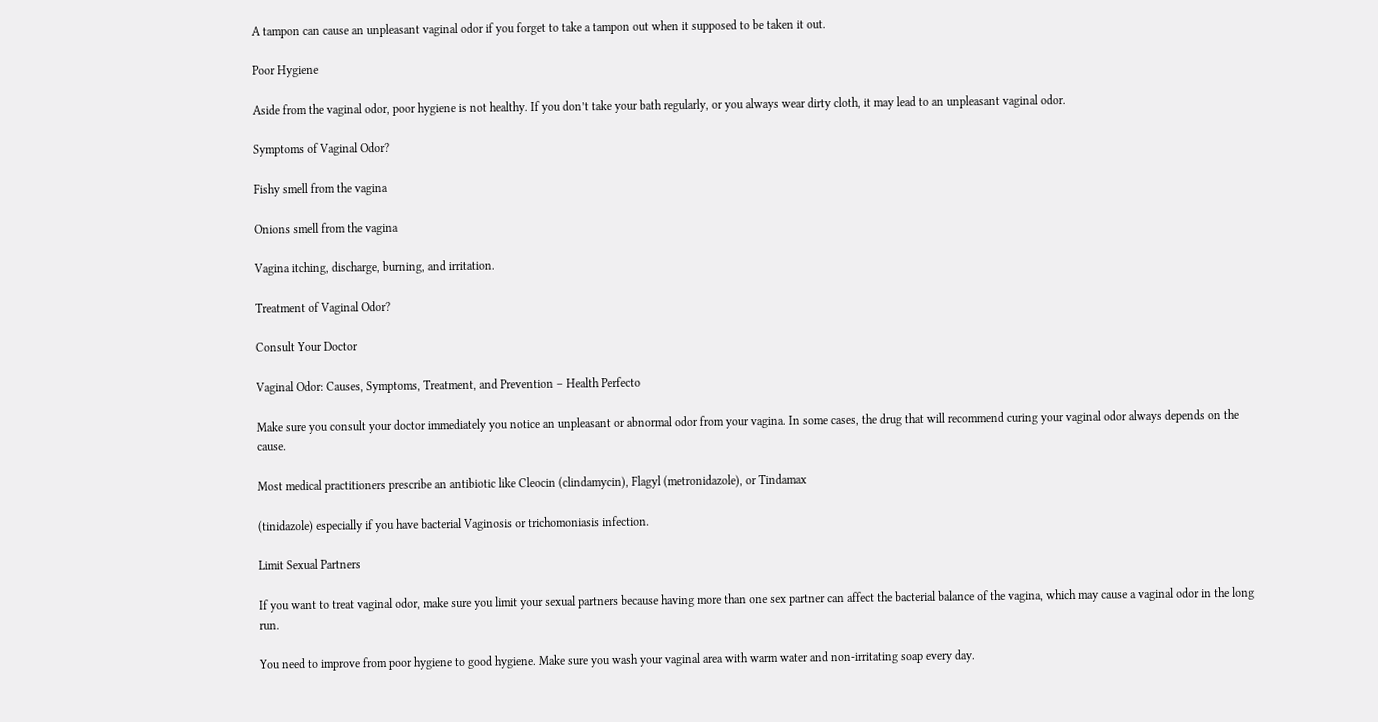A tampon can cause an unpleasant vaginal odor if you forget to take a tampon out when it supposed to be taken it out.

Poor Hygiene

Aside from the vaginal odor, poor hygiene is not healthy. If you don’t take your bath regularly, or you always wear dirty cloth, it may lead to an unpleasant vaginal odor.

Symptoms of Vaginal Odor?

Fishy smell from the vagina

Onions smell from the vagina

Vagina itching, discharge, burning, and irritation.

Treatment of Vaginal Odor?

Consult Your Doctor

Vaginal Odor: Causes, Symptoms, Treatment, and Prevention – Health Perfecto

Make sure you consult your doctor immediately you notice an unpleasant or abnormal odor from your vagina. In some cases, the drug that will recommend curing your vaginal odor always depends on the cause.

Most medical practitioners prescribe an antibiotic like Cleocin (clindamycin), Flagyl (metronidazole), or Tindamax

(tinidazole) especially if you have bacterial Vaginosis or trichomoniasis infection.

Limit Sexual Partners

If you want to treat vaginal odor, make sure you limit your sexual partners because having more than one sex partner can affect the bacterial balance of the vagina, which may cause a vaginal odor in the long run.

You need to improve from poor hygiene to good hygiene. Make sure you wash your vaginal area with warm water and non-irritating soap every day.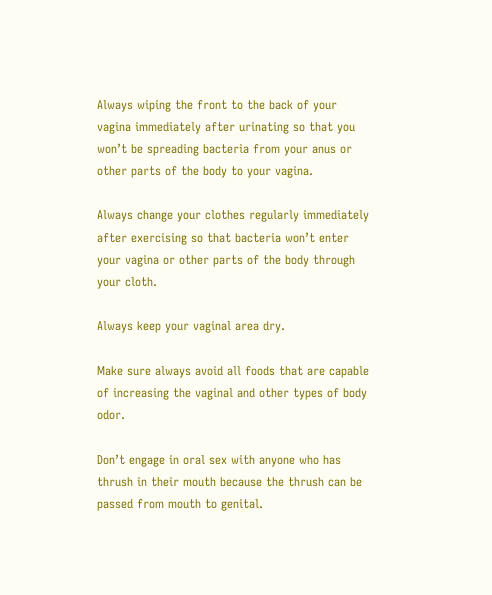Always wiping the front to the back of your vagina immediately after urinating so that you won’t be spreading bacteria from your anus or other parts of the body to your vagina.

Always change your clothes regularly immediately after exercising so that bacteria won’t enter your vagina or other parts of the body through your cloth.

Always keep your vaginal area dry.

Make sure always avoid all foods that are capable of increasing the vaginal and other types of body odor.

Don’t engage in oral sex with anyone who has thrush in their mouth because the thrush can be passed from mouth to genital.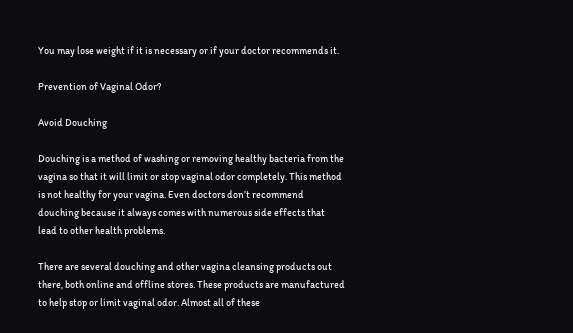You may lose weight if it is necessary or if your doctor recommends it.

Prevention of Vaginal Odor?

Avoid Douching

Douching is a method of washing or removing healthy bacteria from the vagina so that it will limit or stop vaginal odor completely. This method is not healthy for your vagina. Even doctors don’t recommend douching because it always comes with numerous side effects that lead to other health problems.

There are several douching and other vagina cleansing products out there, both online and offline stores. These products are manufactured to help stop or limit vaginal odor. Almost all of these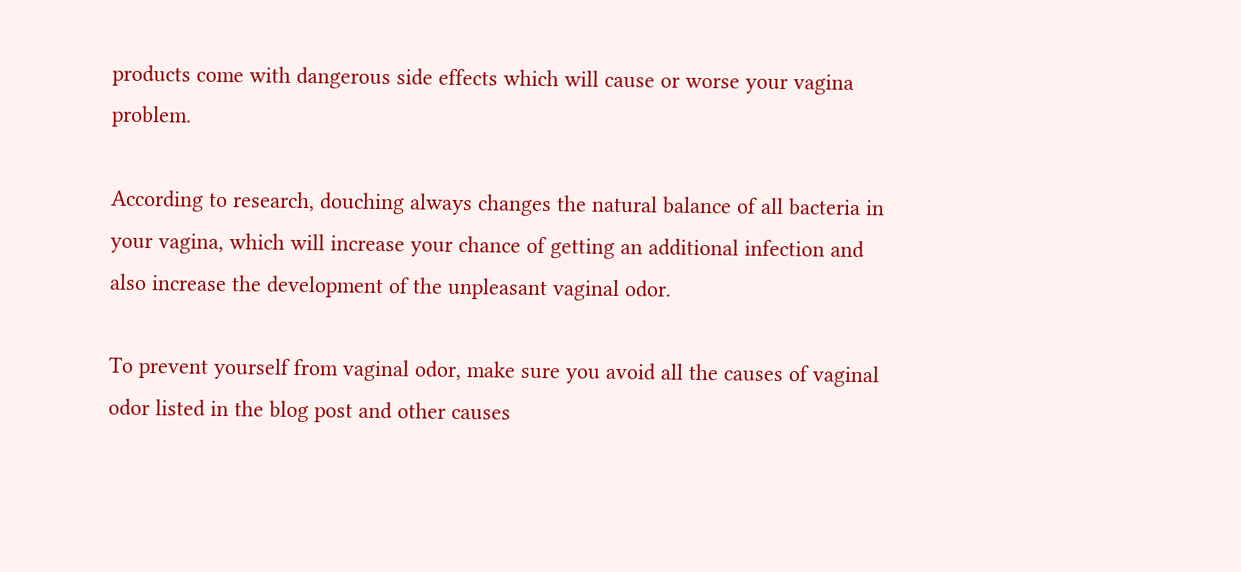products come with dangerous side effects which will cause or worse your vagina problem.

According to research, douching always changes the natural balance of all bacteria in your vagina, which will increase your chance of getting an additional infection and also increase the development of the unpleasant vaginal odor.

To prevent yourself from vaginal odor, make sure you avoid all the causes of vaginal odor listed in the blog post and other causes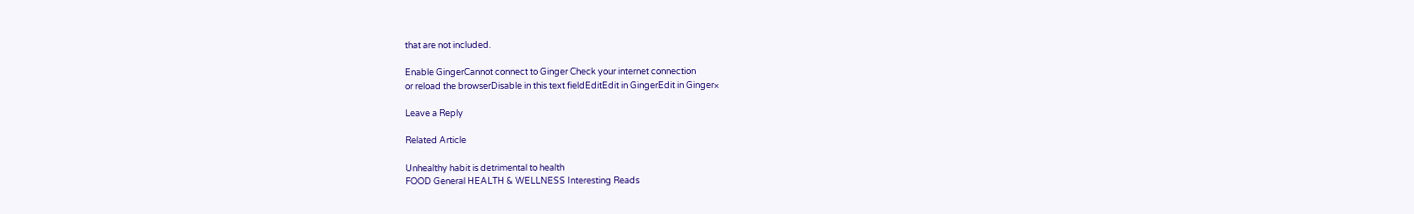that are not included.

Enable GingerCannot connect to Ginger Check your internet connection
or reload the browserDisable in this text fieldEditEdit in GingerEdit in Ginger×

Leave a Reply

Related Article

Unhealthy habit is detrimental to health
FOOD General HEALTH & WELLNESS Interesting Reads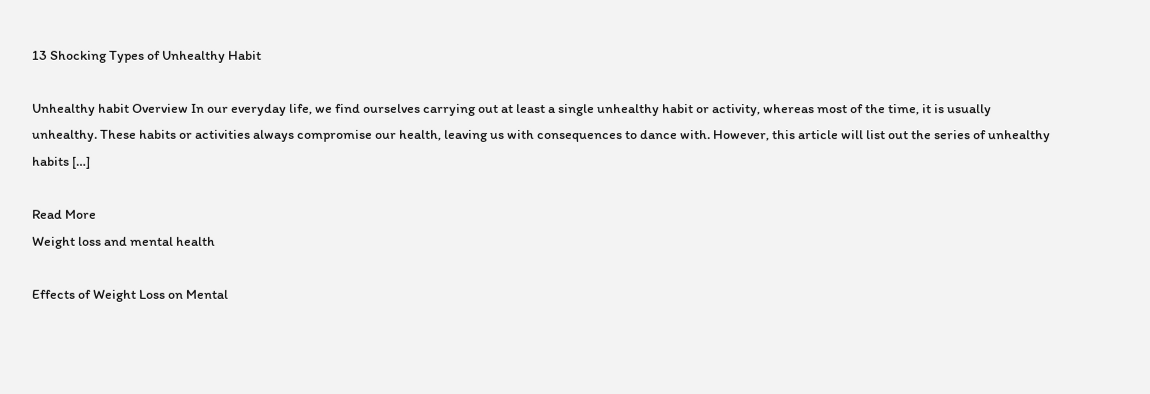13 Shocking Types of Unhealthy Habit

Unhealthy habit Overview In our everyday life, we find ourselves carrying out at least a single unhealthy habit or activity, whereas most of the time, it is usually unhealthy. These habits or activities always compromise our health, leaving us with consequences to dance with. However, this article will list out the series of unhealthy habits […]

Read More
Weight loss and mental health

Effects of Weight Loss on Mental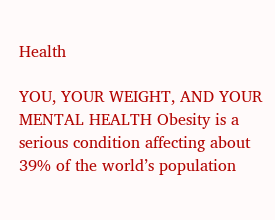Health

YOU, YOUR WEIGHT, AND YOUR MENTAL HEALTH Obesity is a serious condition affecting about 39% of the world’s population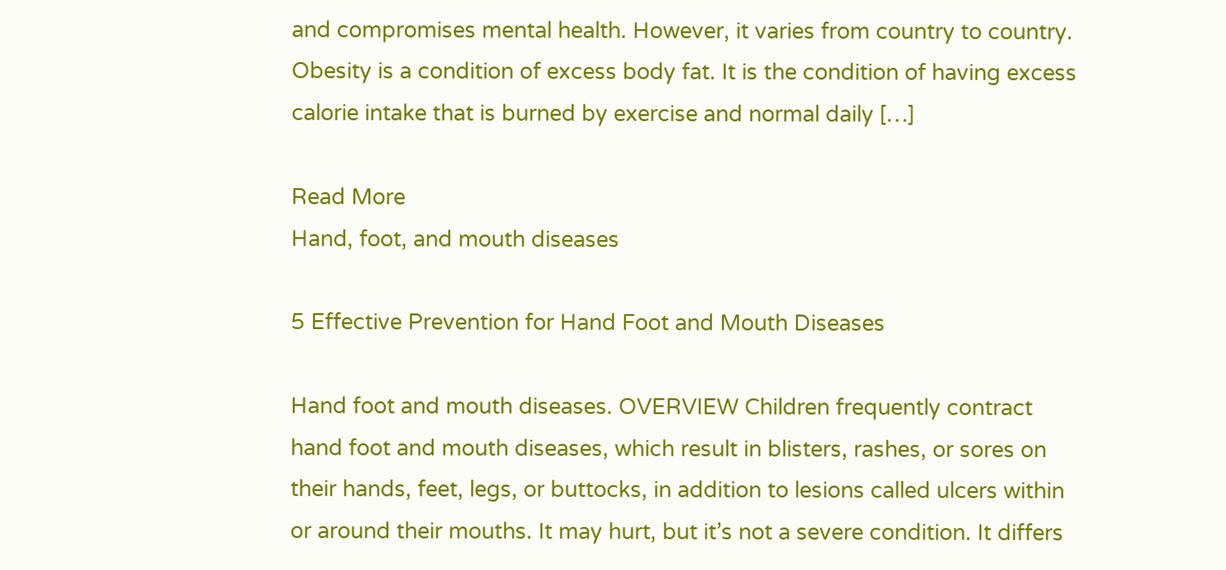and compromises mental health. However, it varies from country to country. Obesity is a condition of excess body fat. It is the condition of having excess calorie intake that is burned by exercise and normal daily […]

Read More
Hand, foot, and mouth diseases

5 Effective Prevention for Hand Foot and Mouth Diseases

Hand foot and mouth diseases. OVERVIEW Children frequently contract hand foot and mouth diseases, which result in blisters, rashes, or sores on their hands, feet, legs, or buttocks, in addition to lesions called ulcers within or around their mouths. It may hurt, but it’s not a severe condition. It differs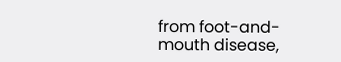from foot-and-mouth disease,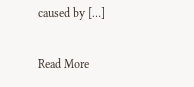caused by […]

Read More